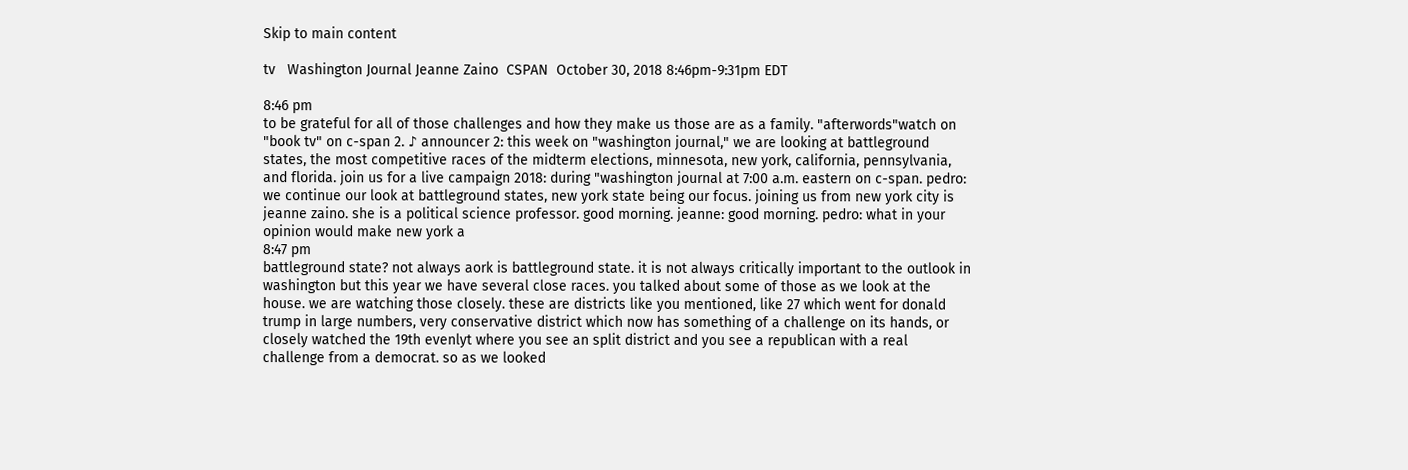Skip to main content

tv   Washington Journal Jeanne Zaino  CSPAN  October 30, 2018 8:46pm-9:31pm EDT

8:46 pm
to be grateful for all of those challenges and how they make us those are as a family. "afterwords"watch on "book tv" on c-span 2. ♪ announcer 2: this week on "washington journal," we are looking at battleground states, the most competitive races of the midterm elections, minnesota, new york, california, pennsylvania, and florida. join us for a live campaign 2018: during "washington journal at 7:00 a.m. eastern on c-span. pedro: we continue our look at battleground states, new york state being our focus. joining us from new york city is jeanne zaino. she is a political science professor. good morning. jeanne: good morning. pedro: what in your opinion would make new york a
8:47 pm
battleground state? not always aork is battleground state. it is not always critically important to the outlook in washington but this year we have several close races. you talked about some of those as we look at the house. we are watching those closely. these are districts like you mentioned, like 27 which went for donald trump in large numbers, very conservative district which now has something of a challenge on its hands, or closely watched the 19th evenlyt where you see an split district and you see a republican with a real challenge from a democrat. so as we looked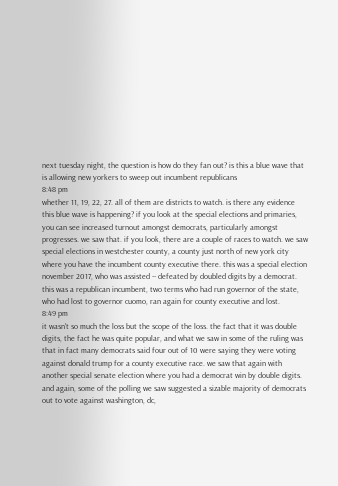next tuesday night, the question is how do they fan out? is this a blue wave that is allowing new yorkers to sweep out incumbent republicans
8:48 pm
whether 11, 19, 22, 27. all of them are districts to watch. is there any evidence this blue wave is happening? if you look at the special elections and primaries, you can see increased turnout amongst democrats, particularly amongst progresses. we saw that. if you look, there are a couple of races to watch. we saw special elections in westchester county, a county just north of new york city where you have the incumbent county executive there. this was a special election november 2017, who was assisted -- defeated by doubled digits by a democrat. this was a republican incumbent, two terms who had run governor of the state, who had lost to governor cuomo, ran again for county executive and lost.
8:49 pm
it wasn't so much the loss but the scope of the loss. the fact that it was double digits, the fact he was quite popular, and what we saw in some of the ruling was that in fact many democrats said four out of 10 were saying they were voting against donald trump for a county executive race. we saw that again with another special senate election where you had a democrat win by double digits. and again, some of the polling we saw suggested a sizable majority of democrats out to vote against washington, dc,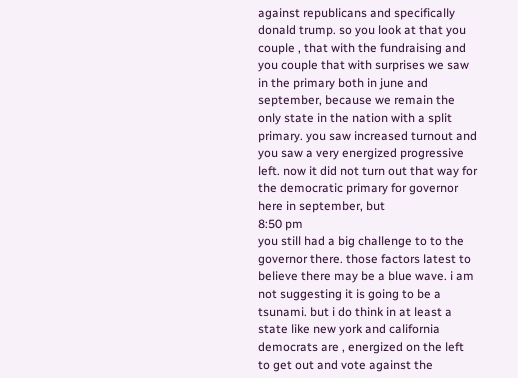against republicans and specifically donald trump. so you look at that you couple , that with the fundraising and you couple that with surprises we saw in the primary both in june and september, because we remain the only state in the nation with a split primary. you saw increased turnout and you saw a very energized progressive left. now it did not turn out that way for the democratic primary for governor here in september, but
8:50 pm
you still had a big challenge to to the governor there. those factors latest to believe there may be a blue wave. i am not suggesting it is going to be a tsunami. but i do think in at least a state like new york and california democrats are , energized on the left to get out and vote against the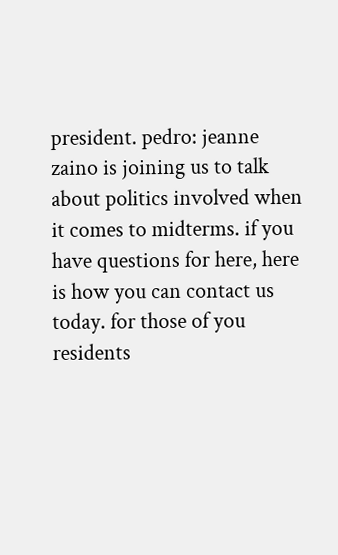president. pedro: jeanne zaino is joining us to talk about politics involved when it comes to midterms. if you have questions for here, here is how you can contact us today. for those of you residents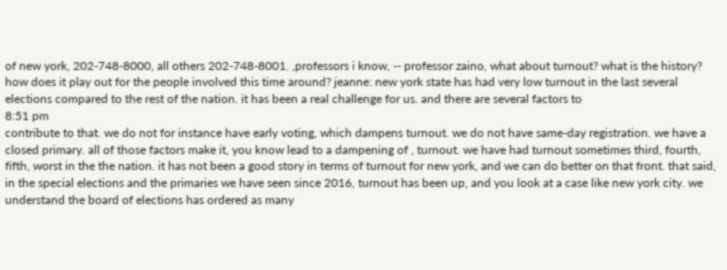of new york, 202-748-8000, all others 202-748-8001. ,professors i know, -- professor zaino, what about turnout? what is the history? how does it play out for the people involved this time around? jeanne: new york state has had very low turnout in the last several elections compared to the rest of the nation. it has been a real challenge for us. and there are several factors to
8:51 pm
contribute to that. we do not for instance have early voting, which dampens turnout. we do not have same-day registration. we have a closed primary. all of those factors make it, you know lead to a dampening of , turnout. we have had turnout sometimes third, fourth, fifth, worst in the the nation. it has not been a good story in terms of turnout for new york, and we can do better on that front. that said, in the special elections and the primaries we have seen since 2016, turnout has been up, and you look at a case like new york city. we understand the board of elections has ordered as many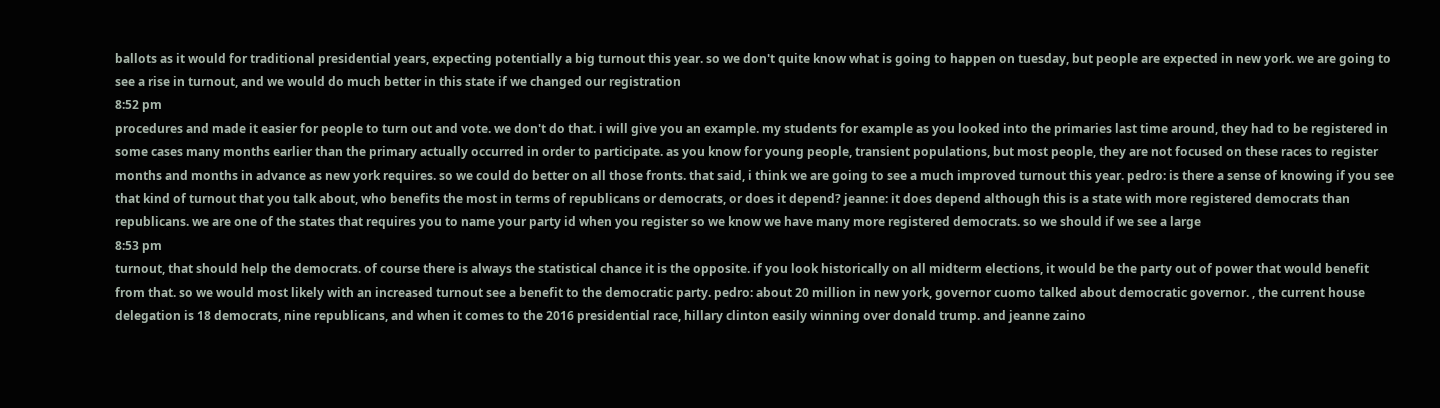ballots as it would for traditional presidential years, expecting potentially a big turnout this year. so we don't quite know what is going to happen on tuesday, but people are expected in new york. we are going to see a rise in turnout, and we would do much better in this state if we changed our registration
8:52 pm
procedures and made it easier for people to turn out and vote. we don't do that. i will give you an example. my students for example as you looked into the primaries last time around, they had to be registered in some cases many months earlier than the primary actually occurred in order to participate. as you know for young people, transient populations, but most people, they are not focused on these races to register months and months in advance as new york requires. so we could do better on all those fronts. that said, i think we are going to see a much improved turnout this year. pedro: is there a sense of knowing if you see that kind of turnout that you talk about, who benefits the most in terms of republicans or democrats, or does it depend? jeanne: it does depend although this is a state with more registered democrats than republicans. we are one of the states that requires you to name your party id when you register so we know we have many more registered democrats. so we should if we see a large
8:53 pm
turnout, that should help the democrats. of course there is always the statistical chance it is the opposite. if you look historically on all midterm elections, it would be the party out of power that would benefit from that. so we would most likely with an increased turnout see a benefit to the democratic party. pedro: about 20 million in new york, governor cuomo talked about democratic governor. , the current house delegation is 18 democrats, nine republicans, and when it comes to the 2016 presidential race, hillary clinton easily winning over donald trump. and jeanne zaino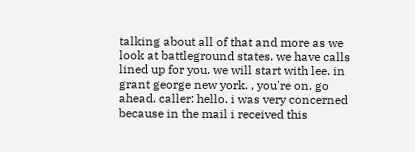talking about all of that and more as we look at battleground states. we have calls lined up for you. we will start with lee. in grant george new york. , you're on. go ahead. caller: hello. i was very concerned because in the mail i received this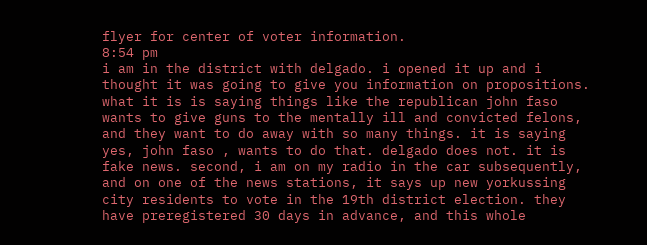flyer for center of voter information.
8:54 pm
i am in the district with delgado. i opened it up and i thought it was going to give you information on propositions. what it is is saying things like the republican john faso wants to give guns to the mentally ill and convicted felons, and they want to do away with so many things. it is saying yes, john faso , wants to do that. delgado does not. it is fake news. second, i am on my radio in the car subsequently, and on one of the news stations, it says up new yorkussing city residents to vote in the 19th district election. they have preregistered 30 days in advance, and this whole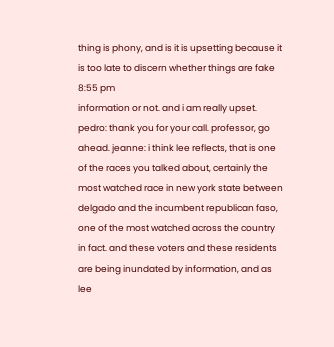thing is phony, and is it is upsetting because it is too late to discern whether things are fake
8:55 pm
information or not. and i am really upset. pedro: thank you for your call. professor, go ahead. jeanne: i think lee reflects, that is one of the races you talked about, certainly the most watched race in new york state between delgado and the incumbent republican faso, one of the most watched across the country in fact. and these voters and these residents are being inundated by information, and as lee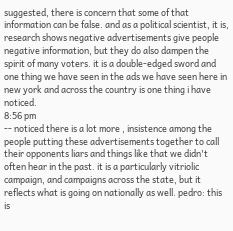suggested, there is concern that some of that information can be false. and as a political scientist, it is, research shows negative advertisements give people negative information, but they do also dampen the spirit of many voters. it is a double-edged sword and one thing we have seen in the ads we have seen here in new york and across the country is one thing i have noticed.
8:56 pm
-- noticed there is a lot more , insistence among the people putting these advertisements together to call their opponents liars and things like that we didn't often hear in the past. it is a particularly vitriolic campaign, and campaigns across the state, but it reflects what is going on nationally as well. pedro: this is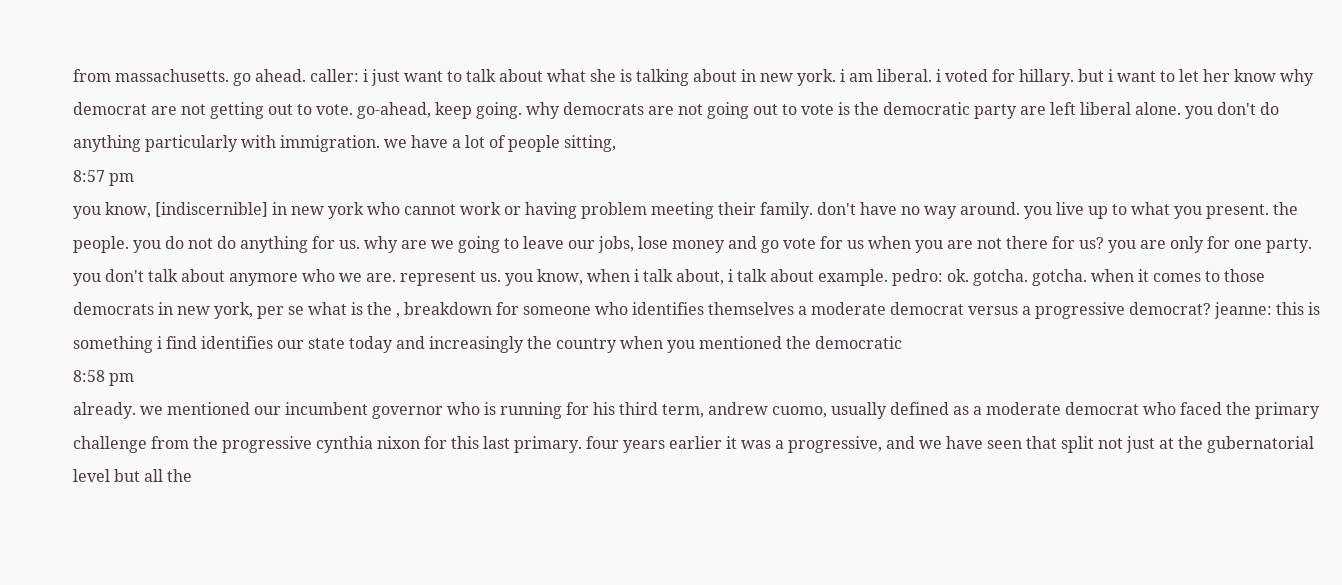from massachusetts. go ahead. caller: i just want to talk about what she is talking about in new york. i am liberal. i voted for hillary. but i want to let her know why democrat are not getting out to vote. go-ahead, keep going. why democrats are not going out to vote is the democratic party are left liberal alone. you don't do anything particularly with immigration. we have a lot of people sitting,
8:57 pm
you know, [indiscernible] in new york who cannot work or having problem meeting their family. don't have no way around. you live up to what you present. the people. you do not do anything for us. why are we going to leave our jobs, lose money and go vote for us when you are not there for us? you are only for one party. you don't talk about anymore who we are. represent us. you know, when i talk about, i talk about example. pedro: ok. gotcha. gotcha. when it comes to those democrats in new york, per se what is the , breakdown for someone who identifies themselves a moderate democrat versus a progressive democrat? jeanne: this is something i find identifies our state today and increasingly the country when you mentioned the democratic
8:58 pm
already. we mentioned our incumbent governor who is running for his third term, andrew cuomo, usually defined as a moderate democrat who faced the primary challenge from the progressive cynthia nixon for this last primary. four years earlier it was a progressive, and we have seen that split not just at the gubernatorial level but all the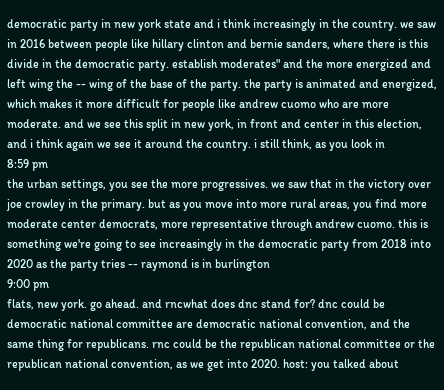democratic party in new york state and i think increasingly in the country. we saw in 2016 between people like hillary clinton and bernie sanders, where there is this divide in the democratic party. establish moderates" and the more energized and left wing the -- wing of the base of the party. the party is animated and energized, which makes it more difficult for people like andrew cuomo who are more moderate. and we see this split in new york, in front and center in this election, and i think again we see it around the country. i still think, as you look in
8:59 pm
the urban settings, you see the more progressives. we saw that in the victory over joe crowley in the primary. but as you move into more rural areas, you find more moderate center democrats, more representative through andrew cuomo. this is something we're going to see increasingly in the democratic party from 2018 into 2020 as the party tries -- raymond is in burlington
9:00 pm
flats, new york. go ahead. and rncwhat does dnc stand for? dnc could be democratic national committee are democratic national convention, and the same thing for republicans. rnc could be the republican national committee or the republican national convention, as we get into 2020. host: you talked about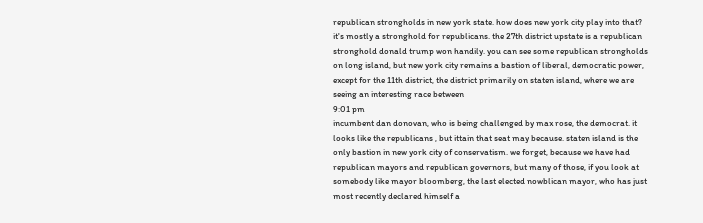republican strongholds in new york state. how does new york city play into that? it's mostly a stronghold for republicans. the 27th district upstate is a republican stronghold donald trump won handily. you can see some republican strongholds on long island, but new york city remains a bastion of liberal, democratic power, except for the 11th district, the district primarily on staten island, where we are seeing an interesting race between
9:01 pm
incumbent dan donovan, who is being challenged by max rose, the democrat. it looks like the republicans , but ittain that seat may because. staten island is the only bastion in new york city of conservatism. we forget, because we have had republican mayors and republican governors, but many of those, if you look at somebody like mayor bloomberg, the last elected nowblican mayor, who has just most recently declared himself a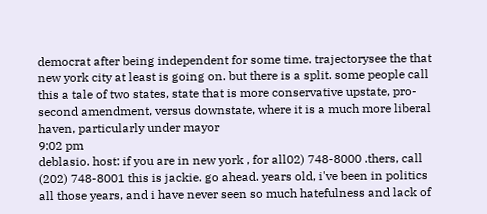democrat after being independent for some time. trajectorysee the that new york city at least is going on. but there is a split. some people call this a tale of two states, state that is more conservative upstate, pro-second amendment, versus downstate, where it is a much more liberal haven, particularly under mayor
9:02 pm
deblasio. host: if you are in new york , for all02) 748-8000 .thers, call (202) 748-8001 this is jackie. go ahead. years old, i've been in politics all those years, and i have never seen so much hatefulness and lack of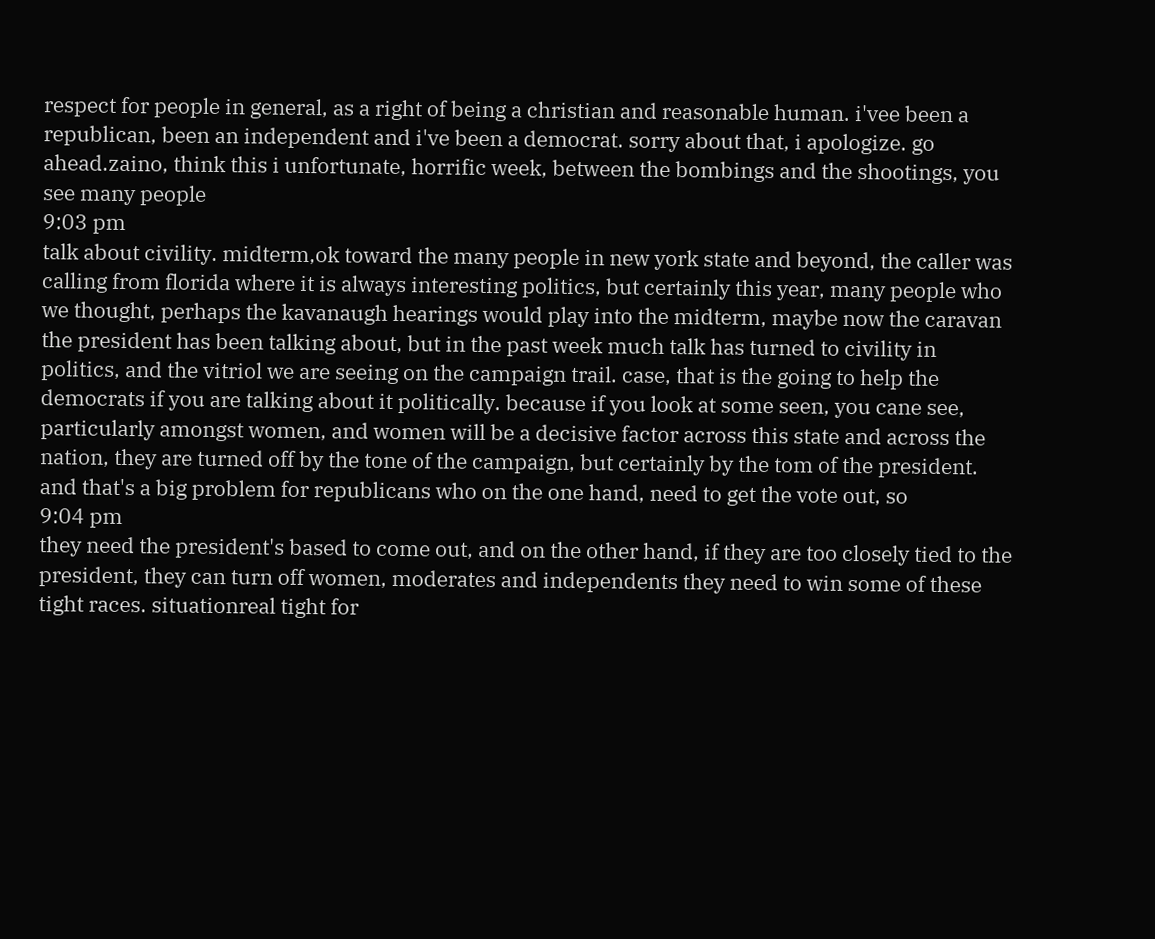respect for people in general, as a right of being a christian and reasonable human. i'vee been a republican, been an independent and i've been a democrat. sorry about that, i apologize. go ahead.zaino, think this i unfortunate, horrific week, between the bombings and the shootings, you see many people
9:03 pm
talk about civility. midterm,ok toward the many people in new york state and beyond, the caller was calling from florida where it is always interesting politics, but certainly this year, many people who we thought, perhaps the kavanaugh hearings would play into the midterm, maybe now the caravan the president has been talking about, but in the past week much talk has turned to civility in politics, and the vitriol we are seeing on the campaign trail. case, that is the going to help the democrats if you are talking about it politically. because if you look at some seen, you cane see, particularly amongst women, and women will be a decisive factor across this state and across the nation, they are turned off by the tone of the campaign, but certainly by the tom of the president. and that's a big problem for republicans who on the one hand, need to get the vote out, so
9:04 pm
they need the president's based to come out, and on the other hand, if they are too closely tied to the president, they can turn off women, moderates and independents they need to win some of these tight races. situationreal tight for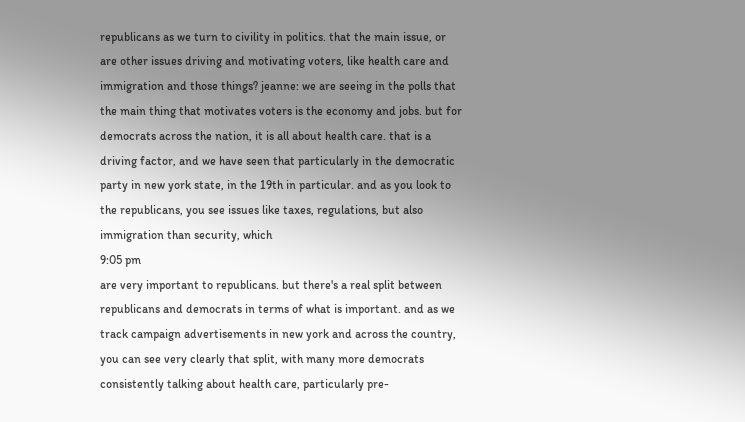republicans as we turn to civility in politics. that the main issue, or are other issues driving and motivating voters, like health care and immigration and those things? jeanne: we are seeing in the polls that the main thing that motivates voters is the economy and jobs. but for democrats across the nation, it is all about health care. that is a driving factor, and we have seen that particularly in the democratic party in new york state, in the 19th in particular. and as you look to the republicans, you see issues like taxes, regulations, but also immigration than security, which
9:05 pm
are very important to republicans. but there's a real split between republicans and democrats in terms of what is important. and as we track campaign advertisements in new york and across the country, you can see very clearly that split, with many more democrats consistently talking about health care, particularly pre-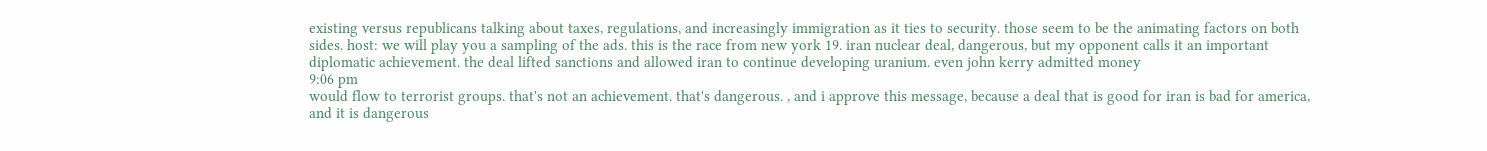existing versus republicans talking about taxes, regulations, and increasingly immigration as it ties to security. those seem to be the animating factors on both sides. host: we will play you a sampling of the ads. this is the race from new york 19. iran nuclear deal, dangerous, but my opponent calls it an important diplomatic achievement. the deal lifted sanctions and allowed iran to continue developing uranium. even john kerry admitted money
9:06 pm
would flow to terrorist groups. that's not an achievement. that's dangerous. , and i approve this message, because a deal that is good for iran is bad for america, and it is dangerous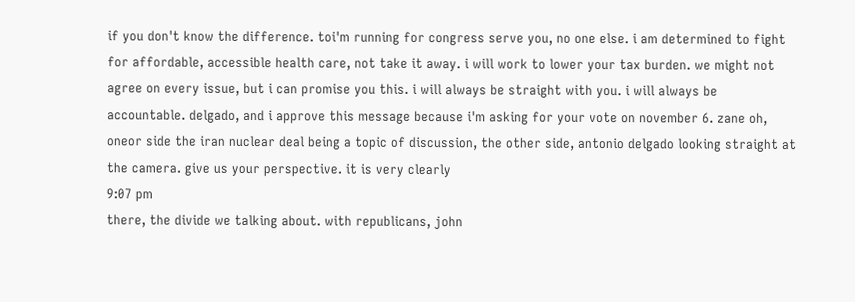if you don't know the difference. toi'm running for congress serve you, no one else. i am determined to fight for affordable, accessible health care, not take it away. i will work to lower your tax burden. we might not agree on every issue, but i can promise you this. i will always be straight with you. i will always be accountable. delgado, and i approve this message because i'm asking for your vote on november 6. zane oh, oneor side the iran nuclear deal being a topic of discussion, the other side, antonio delgado looking straight at the camera. give us your perspective. it is very clearly
9:07 pm
there, the divide we talking about. with republicans, john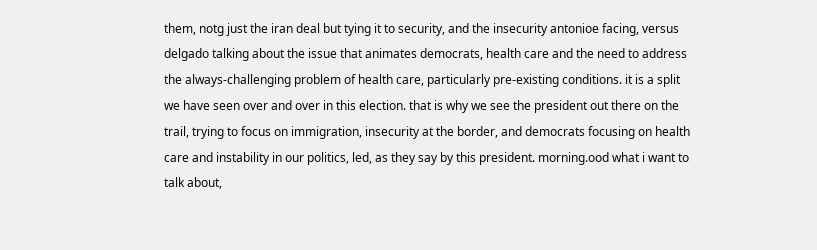them, notg just the iran deal but tying it to security, and the insecurity antonioe facing, versus delgado talking about the issue that animates democrats, health care and the need to address the always-challenging problem of health care, particularly pre-existing conditions. it is a split we have seen over and over in this election. that is why we see the president out there on the trail, trying to focus on immigration, insecurity at the border, and democrats focusing on health care and instability in our politics, led, as they say by this president. morning.ood what i want to talk about,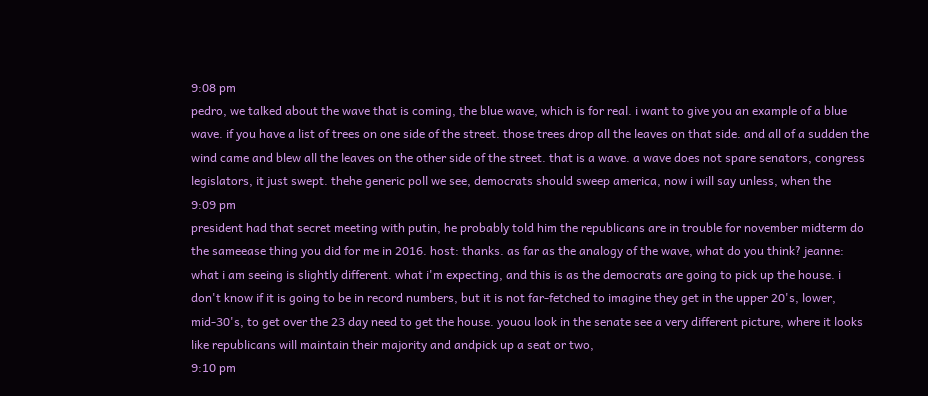9:08 pm
pedro, we talked about the wave that is coming, the blue wave, which is for real. i want to give you an example of a blue wave. if you have a list of trees on one side of the street. those trees drop all the leaves on that side. and all of a sudden the wind came and blew all the leaves on the other side of the street. that is a wave. a wave does not spare senators, congress legislators, it just swept. thehe generic poll we see, democrats should sweep america, now i will say unless, when the
9:09 pm
president had that secret meeting with putin, he probably told him the republicans are in trouble for november midterm do the sameease thing you did for me in 2016. host: thanks. as far as the analogy of the wave, what do you think? jeanne: what i am seeing is slightly different. what i'm expecting, and this is as the democrats are going to pick up the house. i don't know if it is going to be in record numbers, but it is not far-fetched to imagine they get in the upper 20's, lower, mid-30's, to get over the 23 day need to get the house. youou look in the senate see a very different picture, where it looks like republicans will maintain their majority and andpick up a seat or two,
9:10 pm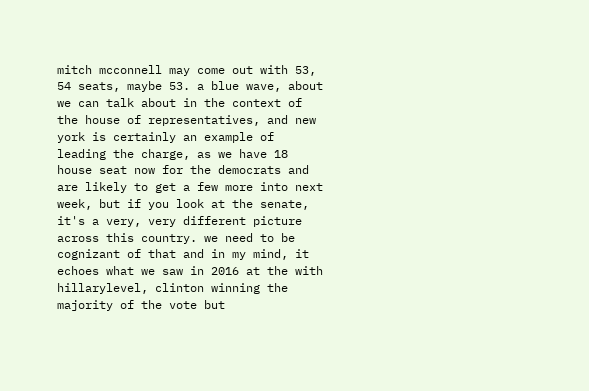mitch mcconnell may come out with 53, 54 seats, maybe 53. a blue wave, about we can talk about in the context of the house of representatives, and new york is certainly an example of leading the charge, as we have 18 house seat now for the democrats and are likely to get a few more into next week, but if you look at the senate, it's a very, very different picture across this country. we need to be cognizant of that and in my mind, it echoes what we saw in 2016 at the with hillarylevel, clinton winning the majority of the vote but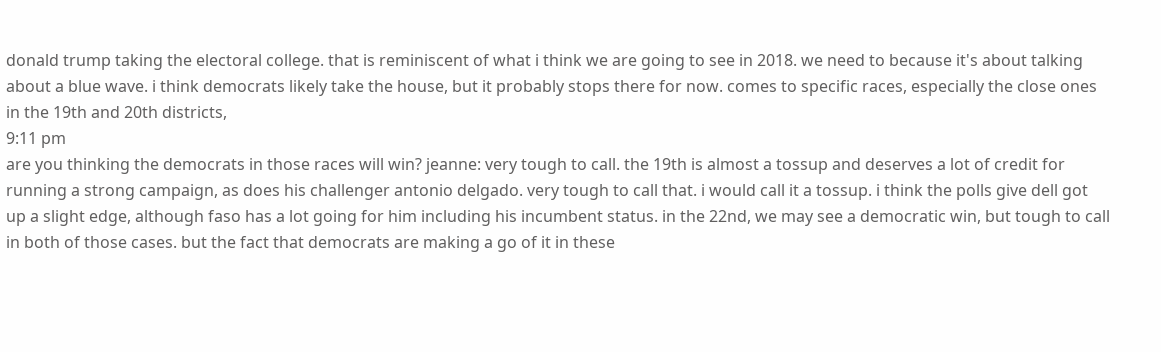donald trump taking the electoral college. that is reminiscent of what i think we are going to see in 2018. we need to because it's about talking about a blue wave. i think democrats likely take the house, but it probably stops there for now. comes to specific races, especially the close ones in the 19th and 20th districts,
9:11 pm
are you thinking the democrats in those races will win? jeanne: very tough to call. the 19th is almost a tossup and deserves a lot of credit for running a strong campaign, as does his challenger antonio delgado. very tough to call that. i would call it a tossup. i think the polls give dell got up a slight edge, although faso has a lot going for him including his incumbent status. in the 22nd, we may see a democratic win, but tough to call in both of those cases. but the fact that democrats are making a go of it in these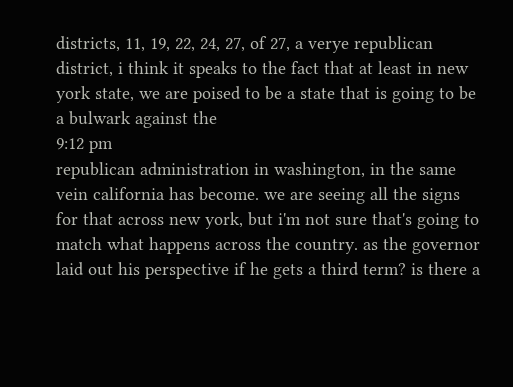districts, 11, 19, 22, 24, 27, of 27, a verye republican district, i think it speaks to the fact that at least in new york state, we are poised to be a state that is going to be a bulwark against the
9:12 pm
republican administration in washington, in the same vein california has become. we are seeing all the signs for that across new york, but i'm not sure that's going to match what happens across the country. as the governor laid out his perspective if he gets a third term? is there a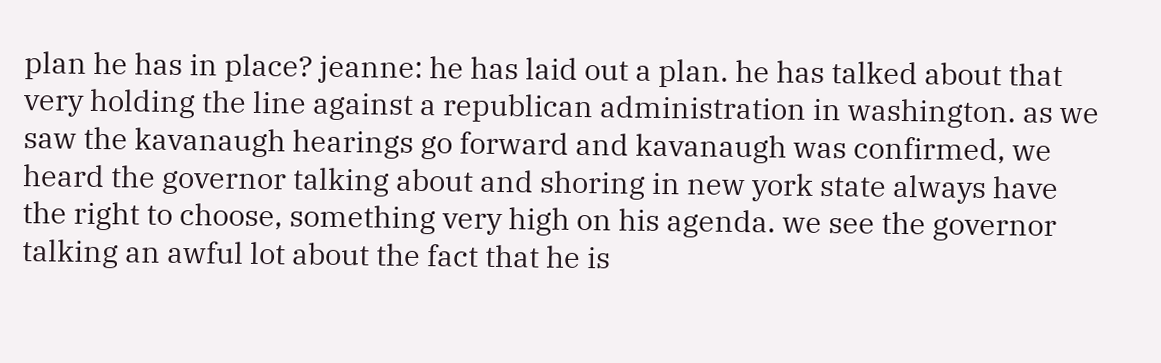plan he has in place? jeanne: he has laid out a plan. he has talked about that very holding the line against a republican administration in washington. as we saw the kavanaugh hearings go forward and kavanaugh was confirmed, we heard the governor talking about and shoring in new york state always have the right to choose, something very high on his agenda. we see the governor talking an awful lot about the fact that he is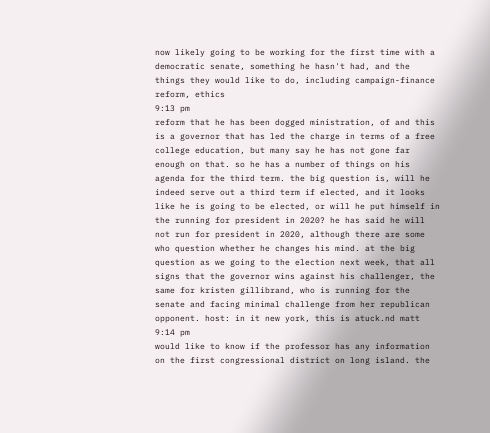now likely going to be working for the first time with a democratic senate, something he hasn't had, and the things they would like to do, including campaign-finance reform, ethics
9:13 pm
reform that he has been dogged ministration, of and this is a governor that has led the charge in terms of a free college education, but many say he has not gone far enough on that. so he has a number of things on his agenda for the third term. the big question is, will he indeed serve out a third term if elected, and it looks like he is going to be elected, or will he put himself in the running for president in 2020? he has said he will not run for president in 2020, although there are some who question whether he changes his mind. at the big question as we going to the election next week, that all signs that the governor wins against his challenger, the same for kristen gillibrand, who is running for the senate and facing minimal challenge from her republican opponent. host: in it new york, this is atuck.nd matt
9:14 pm
would like to know if the professor has any information on the first congressional district on long island. the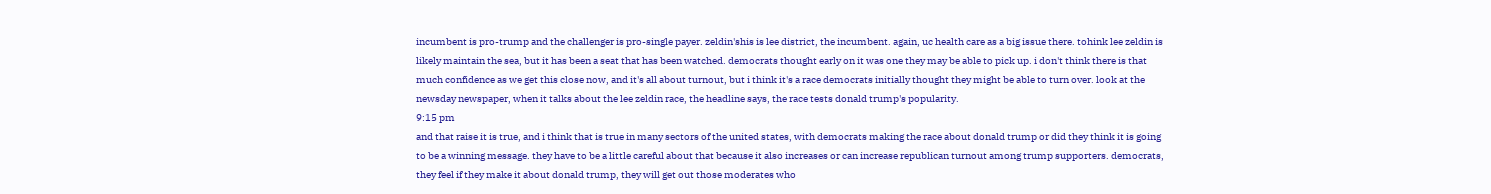incumbent is pro-trump and the challenger is pro-single payer. zeldin'shis is lee district, the incumbent. again, uc health care as a big issue there. tohink lee zeldin is likely maintain the sea, but it has been a seat that has been watched. democrats thought early on it was one they may be able to pick up. i don't think there is that much confidence as we get this close now, and it's all about turnout, but i think it's a race democrats initially thought they might be able to turn over. look at the newsday newspaper, when it talks about the lee zeldin race, the headline says, the race tests donald trump's popularity.
9:15 pm
and that raise it is true, and i think that is true in many sectors of the united states, with democrats making the race about donald trump or did they think it is going to be a winning message. they have to be a little careful about that because it also increases or can increase republican turnout among trump supporters. democrats, they feel if they make it about donald trump, they will get out those moderates who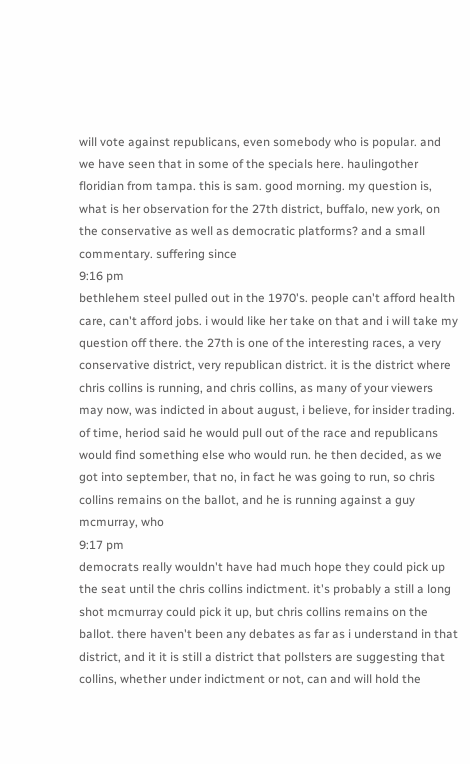will vote against republicans, even somebody who is popular. and we have seen that in some of the specials here. haulingother floridian from tampa. this is sam. good morning. my question is, what is her observation for the 27th district, buffalo, new york, on the conservative as well as democratic platforms? and a small commentary. suffering since
9:16 pm
bethlehem steel pulled out in the 1970's. people can't afford health care, can't afford jobs. i would like her take on that and i will take my question off there. the 27th is one of the interesting races, a very conservative district, very republican district. it is the district where chris collins is running, and chris collins, as many of your viewers may now, was indicted in about august, i believe, for insider trading. of time, heriod said he would pull out of the race and republicans would find something else who would run. he then decided, as we got into september, that no, in fact he was going to run, so chris collins remains on the ballot, and he is running against a guy mcmurray, who
9:17 pm
democrats really wouldn't have had much hope they could pick up the seat until the chris collins indictment. it's probably a still a long shot mcmurray could pick it up, but chris collins remains on the ballot. there haven't been any debates as far as i understand in that district, and it it is still a district that pollsters are suggesting that collins, whether under indictment or not, can and will hold the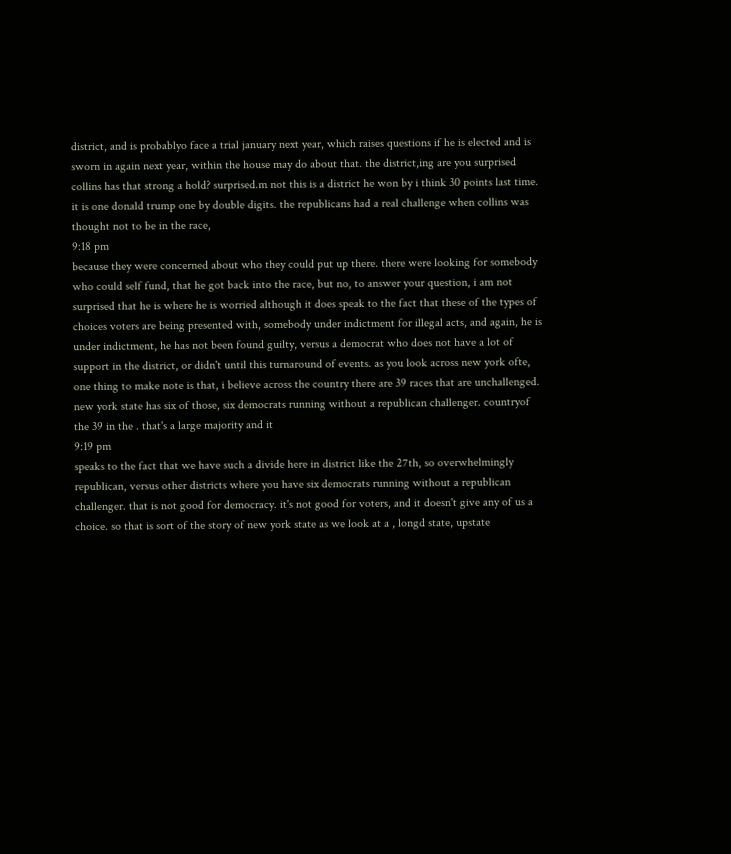district, and is probablyo face a trial january next year, which raises questions if he is elected and is sworn in again next year, within the house may do about that. the district,ing are you surprised collins has that strong a hold? surprised.m not this is a district he won by i think 30 points last time. it is one donald trump one by double digits. the republicans had a real challenge when collins was thought not to be in the race,
9:18 pm
because they were concerned about who they could put up there. there were looking for somebody who could self fund, that he got back into the race, but no, to answer your question, i am not surprised that he is where he is worried although it does speak to the fact that these of the types of choices voters are being presented with, somebody under indictment for illegal acts, and again, he is under indictment, he has not been found guilty, versus a democrat who does not have a lot of support in the district, or didn't until this turnaround of events. as you look across new york ofte, one thing to make note is that, i believe across the country there are 39 races that are unchallenged. new york state has six of those, six democrats running without a republican challenger. countryof the 39 in the . that's a large majority and it
9:19 pm
speaks to the fact that we have such a divide here in district like the 27th, so overwhelmingly republican, versus other districts where you have six democrats running without a republican challenger. that is not good for democracy. it's not good for voters, and it doesn't give any of us a choice. so that is sort of the story of new york state as we look at a , longd state, upstate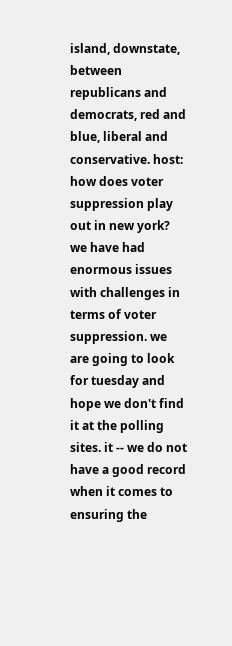island, downstate, between republicans and democrats, red and blue, liberal and conservative. host: how does voter suppression play out in new york? we have had enormous issues with challenges in terms of voter suppression. we are going to look for tuesday and hope we don't find it at the polling sites. it -- we do not have a good record when it comes to ensuring the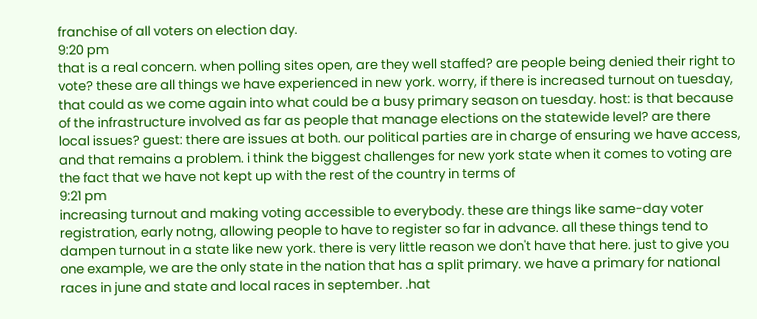franchise of all voters on election day.
9:20 pm
that is a real concern. when polling sites open, are they well staffed? are people being denied their right to vote? these are all things we have experienced in new york. worry, if there is increased turnout on tuesday, that could as we come again into what could be a busy primary season on tuesday. host: is that because of the infrastructure involved as far as people that manage elections on the statewide level? are there local issues? guest: there are issues at both. our political parties are in charge of ensuring we have access, and that remains a problem. i think the biggest challenges for new york state when it comes to voting are the fact that we have not kept up with the rest of the country in terms of
9:21 pm
increasing turnout and making voting accessible to everybody. these are things like same-day voter registration, early notng, allowing people to have to register so far in advance. all these things tend to dampen turnout in a state like new york. there is very little reason we don't have that here. just to give you one example, we are the only state in the nation that has a split primary. we have a primary for national races in june and state and local races in september. .hat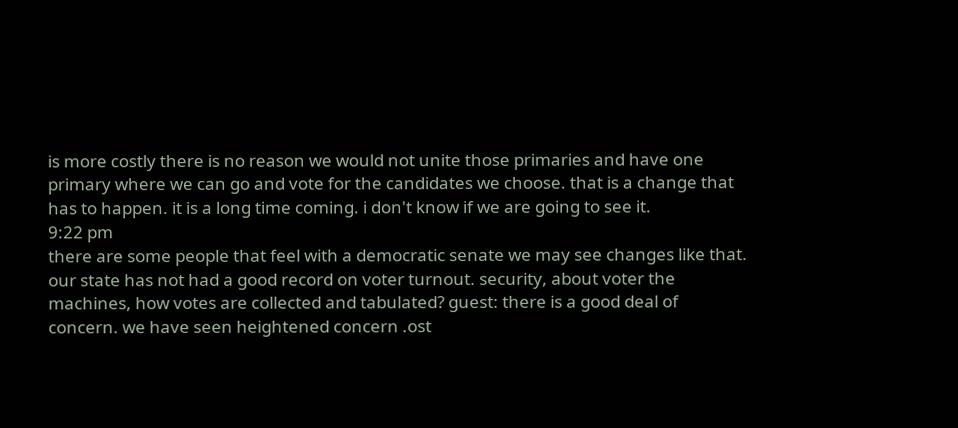is more costly there is no reason we would not unite those primaries and have one primary where we can go and vote for the candidates we choose. that is a change that has to happen. it is a long time coming. i don't know if we are going to see it.
9:22 pm
there are some people that feel with a democratic senate we may see changes like that. our state has not had a good record on voter turnout. security, about voter the machines, how votes are collected and tabulated? guest: there is a good deal of concern. we have seen heightened concern .ost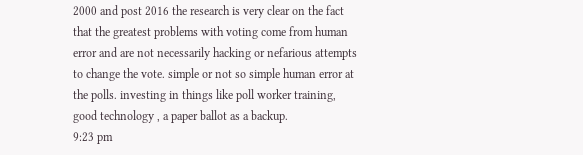2000 and post 2016 the research is very clear on the fact that the greatest problems with voting come from human error and are not necessarily hacking or nefarious attempts to change the vote. simple or not so simple human error at the polls. investing in things like poll worker training, good technology , a paper ballot as a backup.
9:23 pm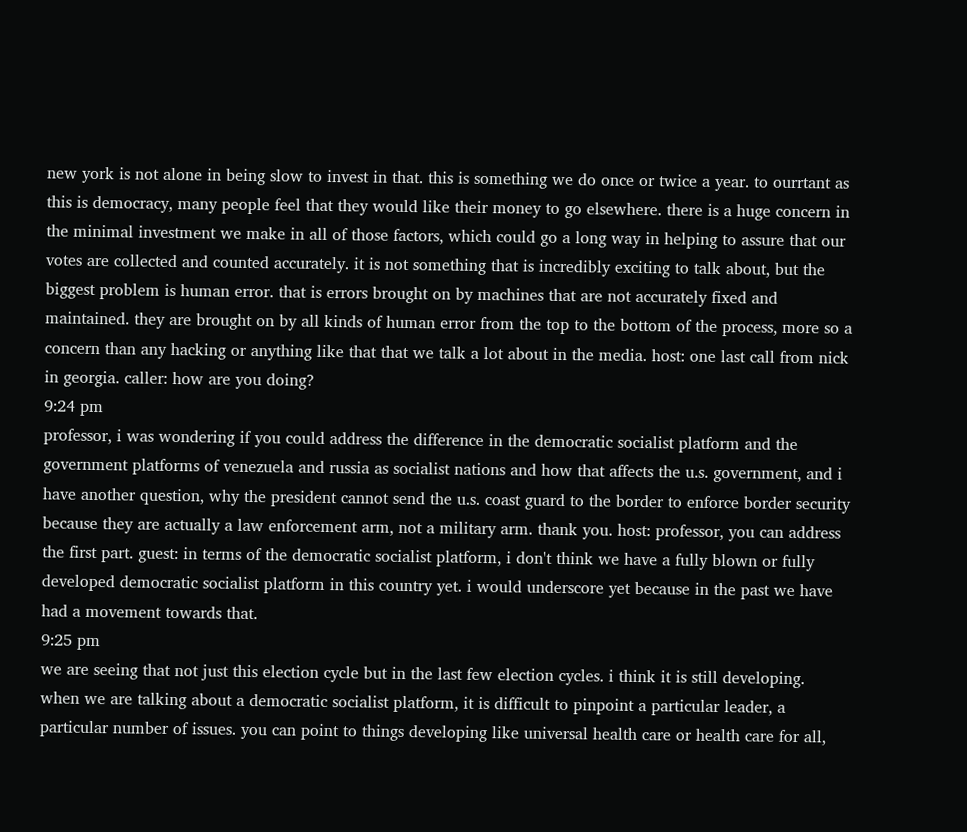new york is not alone in being slow to invest in that. this is something we do once or twice a year. to ourrtant as this is democracy, many people feel that they would like their money to go elsewhere. there is a huge concern in the minimal investment we make in all of those factors, which could go a long way in helping to assure that our votes are collected and counted accurately. it is not something that is incredibly exciting to talk about, but the biggest problem is human error. that is errors brought on by machines that are not accurately fixed and maintained. they are brought on by all kinds of human error from the top to the bottom of the process, more so a concern than any hacking or anything like that that we talk a lot about in the media. host: one last call from nick in georgia. caller: how are you doing?
9:24 pm
professor, i was wondering if you could address the difference in the democratic socialist platform and the government platforms of venezuela and russia as socialist nations and how that affects the u.s. government, and i have another question, why the president cannot send the u.s. coast guard to the border to enforce border security because they are actually a law enforcement arm, not a military arm. thank you. host: professor, you can address the first part. guest: in terms of the democratic socialist platform, i don't think we have a fully blown or fully developed democratic socialist platform in this country yet. i would underscore yet because in the past we have had a movement towards that.
9:25 pm
we are seeing that not just this election cycle but in the last few election cycles. i think it is still developing. when we are talking about a democratic socialist platform, it is difficult to pinpoint a particular leader, a particular number of issues. you can point to things developing like universal health care or health care for all,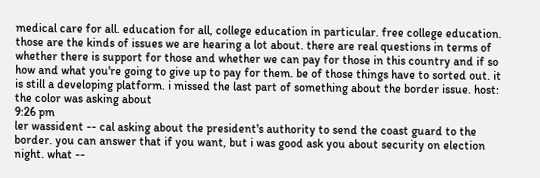medical care for all. education for all, college education in particular. free college education. those are the kinds of issues we are hearing a lot about. there are real questions in terms of whether there is support for those and whether we can pay for those in this country and if so how and what you're going to give up to pay for them. be of those things have to sorted out. it is still a developing platform. i missed the last part of something about the border issue. host: the color was asking about
9:26 pm
ler wassident -- cal asking about the president's authority to send the coast guard to the border. you can answer that if you want, but i was good ask you about security on election night. what --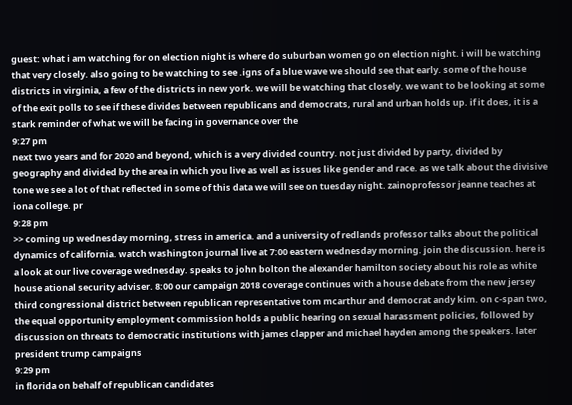guest: what i am watching for on election night is where do suburban women go on election night. i will be watching that very closely. also going to be watching to see .igns of a blue wave we should see that early. some of the house districts in virginia, a few of the districts in new york. we will be watching that closely. we want to be looking at some of the exit polls to see if these divides between republicans and democrats, rural and urban holds up. if it does, it is a stark reminder of what we will be facing in governance over the
9:27 pm
next two years and for 2020 and beyond, which is a very divided country. not just divided by party, divided by geography and divided by the area in which you live as well as issues like gender and race. as we talk about the divisive tone we see a lot of that reflected in some of this data we will see on tuesday night. zainoprofessor jeanne teaches at iona college. pr
9:28 pm
>> coming up wednesday morning, stress in america. and a university of redlands professor talks about the political dynamics of california. watch washington journal live at 7:00 eastern wednesday morning. join the discussion. here is a look at our live coverage wednesday. speaks to john bolton the alexander hamilton society about his role as white house ational security adviser. 8:00 our campaign 2018 coverage continues with a house debate from the new jersey third congressional district between republican representative tom mcarthur and democrat andy kim. on c-span two, the equal opportunity employment commission holds a public hearing on sexual harassment policies, followed by discussion on threats to democratic institutions with james clapper and michael hayden among the speakers. later president trump campaigns
9:29 pm
in florida on behalf of republican candidates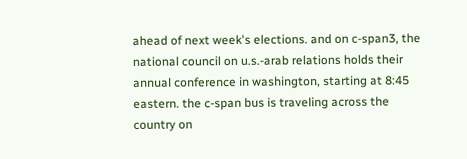ahead of next week's elections. and on c-span3, the national council on u.s.-arab relations holds their annual conference in washington, starting at 8:45 eastern. the c-span bus is traveling across the country on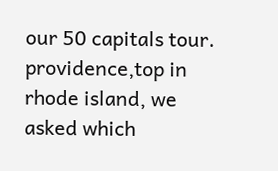our 50 capitals tour. providence,top in rhode island, we asked which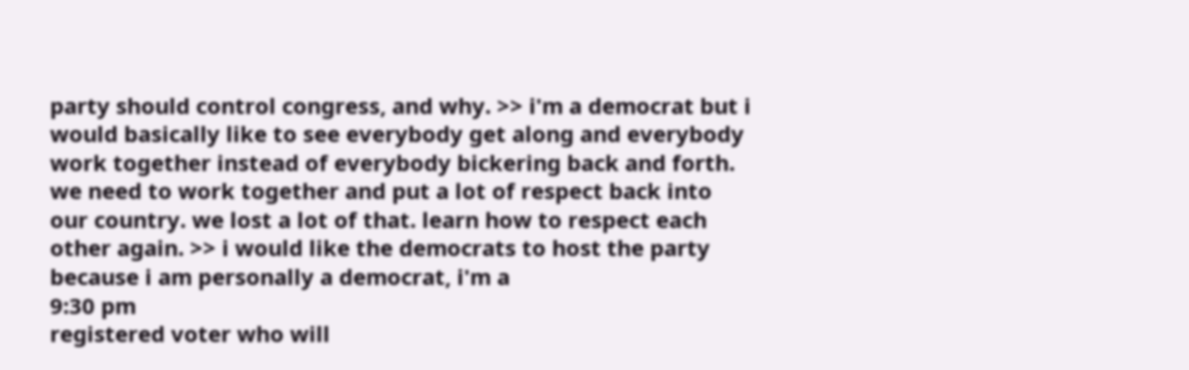party should control congress, and why. >> i'm a democrat but i would basically like to see everybody get along and everybody work together instead of everybody bickering back and forth. we need to work together and put a lot of respect back into our country. we lost a lot of that. learn how to respect each other again. >> i would like the democrats to host the party because i am personally a democrat, i'm a
9:30 pm
registered voter who will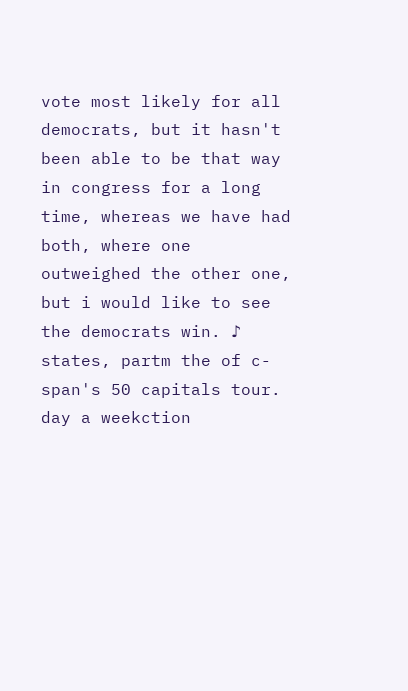vote most likely for all democrats, but it hasn't been able to be that way in congress for a long time, whereas we have had both, where one outweighed the other one, but i would like to see the democrats win. ♪ states, partm the of c-span's 50 capitals tour. day a weekction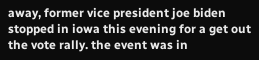away, former vice president joe biden stopped in iowa this evening for a get out the vote rally. the event was in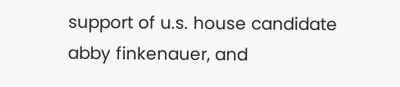support of u.s. house candidate abby finkenauer, and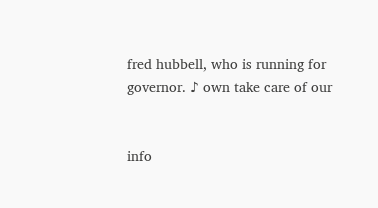fred hubbell, who is running for governor. ♪ own take care of our


info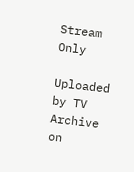Stream Only

Uploaded by TV Archive on